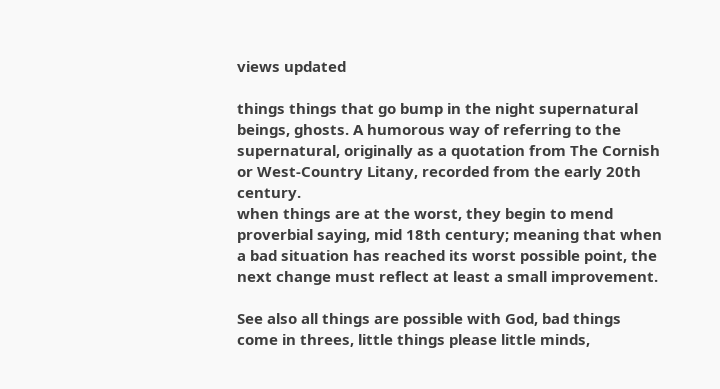views updated

things things that go bump in the night supernatural beings, ghosts. A humorous way of referring to the supernatural, originally as a quotation from The Cornish or West-Country Litany, recorded from the early 20th century.
when things are at the worst, they begin to mend proverbial saying, mid 18th century; meaning that when a bad situation has reached its worst possible point, the next change must reflect at least a small improvement.

See also all things are possible with God, bad things come in threes, little things please little minds,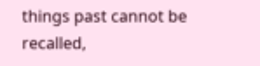things past cannot be recalled,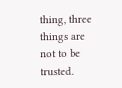thing, three things are not to be trusted.